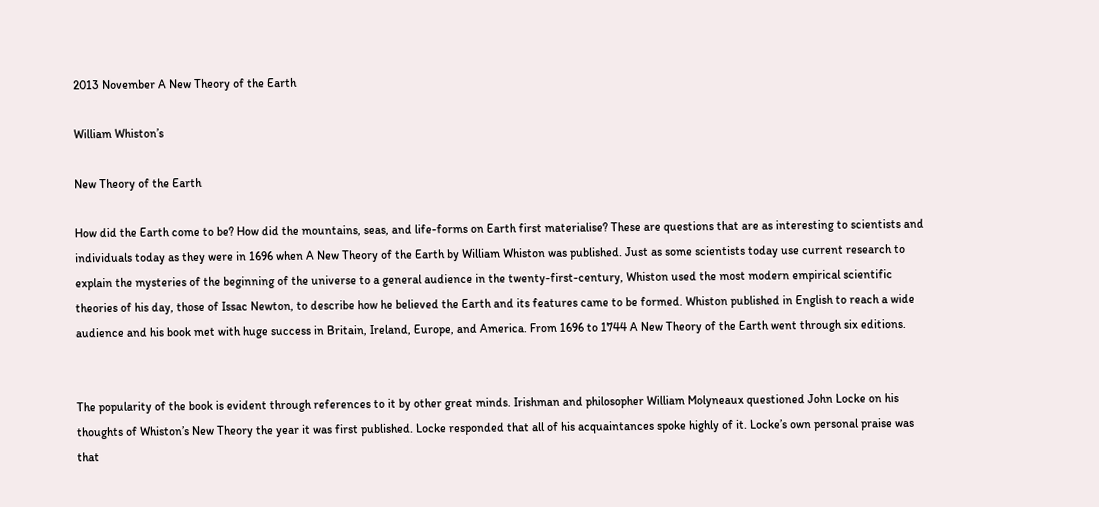2013 November A New Theory of the Earth

William Whiston’s

New Theory of the Earth

How did the Earth come to be? How did the mountains, seas, and life-forms on Earth first materialise? These are questions that are as interesting to scientists and individuals today as they were in 1696 when A New Theory of the Earth by William Whiston was published. Just as some scientists today use current research to explain the mysteries of the beginning of the universe to a general audience in the twenty-first-century, Whiston used the most modern empirical scientific theories of his day, those of Issac Newton, to describe how he believed the Earth and its features came to be formed. Whiston published in English to reach a wide audience and his book met with huge success in Britain, Ireland, Europe, and America. From 1696 to 1744 A New Theory of the Earth went through six editions.


The popularity of the book is evident through references to it by other great minds. Irishman and philosopher William Molyneaux questioned John Locke on his thoughts of Whiston’s New Theory the year it was first published. Locke responded that all of his acquaintances spoke highly of it. Locke’s own personal praise was that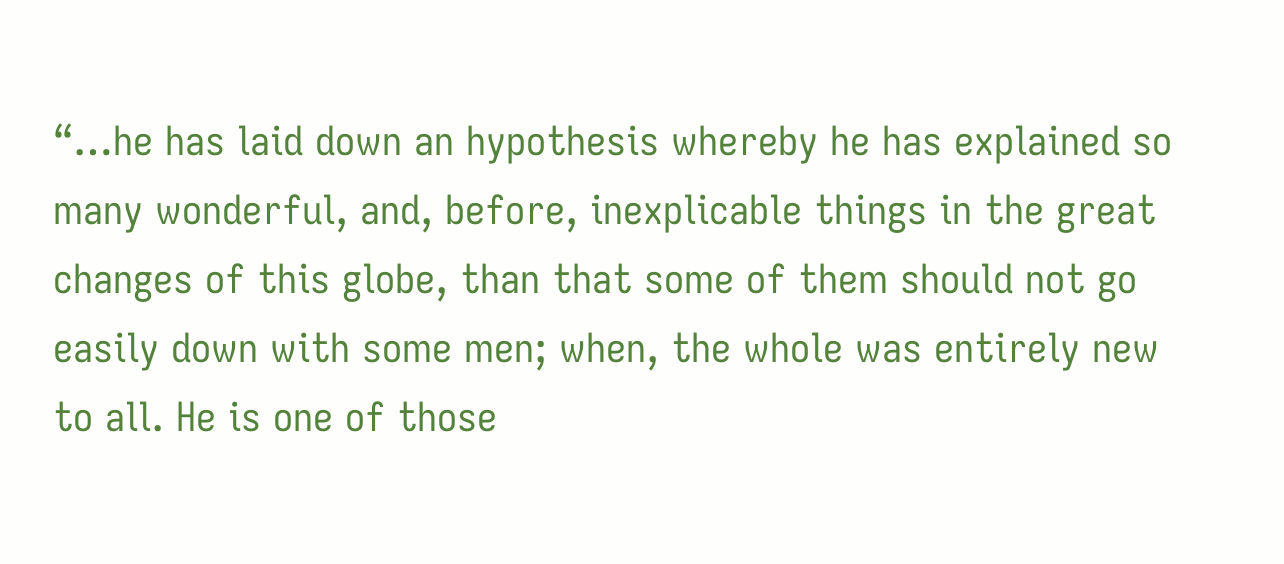“…he has laid down an hypothesis whereby he has explained so many wonderful, and, before, inexplicable things in the great changes of this globe, than that some of them should not go easily down with some men; when, the whole was entirely new to all. He is one of those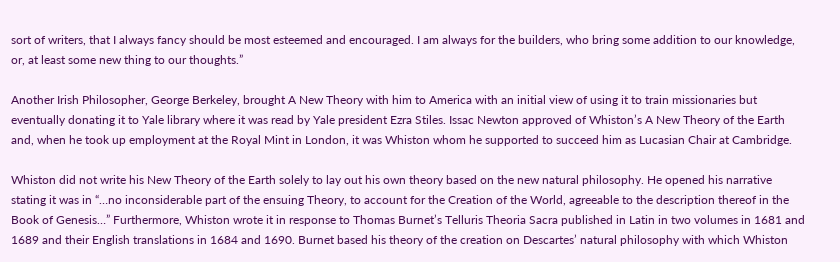sort of writers, that I always fancy should be most esteemed and encouraged. I am always for the builders, who bring some addition to our knowledge, or, at least some new thing to our thoughts.”

Another Irish Philosopher, George Berkeley, brought A New Theory with him to America with an initial view of using it to train missionaries but eventually donating it to Yale library where it was read by Yale president Ezra Stiles. Issac Newton approved of Whiston’s A New Theory of the Earth and, when he took up employment at the Royal Mint in London, it was Whiston whom he supported to succeed him as Lucasian Chair at Cambridge.

Whiston did not write his New Theory of the Earth solely to lay out his own theory based on the new natural philosophy. He opened his narrative stating it was in “…no inconsiderable part of the ensuing Theory, to account for the Creation of the World, agreeable to the description thereof in the Book of Genesis…” Furthermore, Whiston wrote it in response to Thomas Burnet’s Telluris Theoria Sacra published in Latin in two volumes in 1681 and 1689 and their English translations in 1684 and 1690. Burnet based his theory of the creation on Descartes’ natural philosophy with which Whiston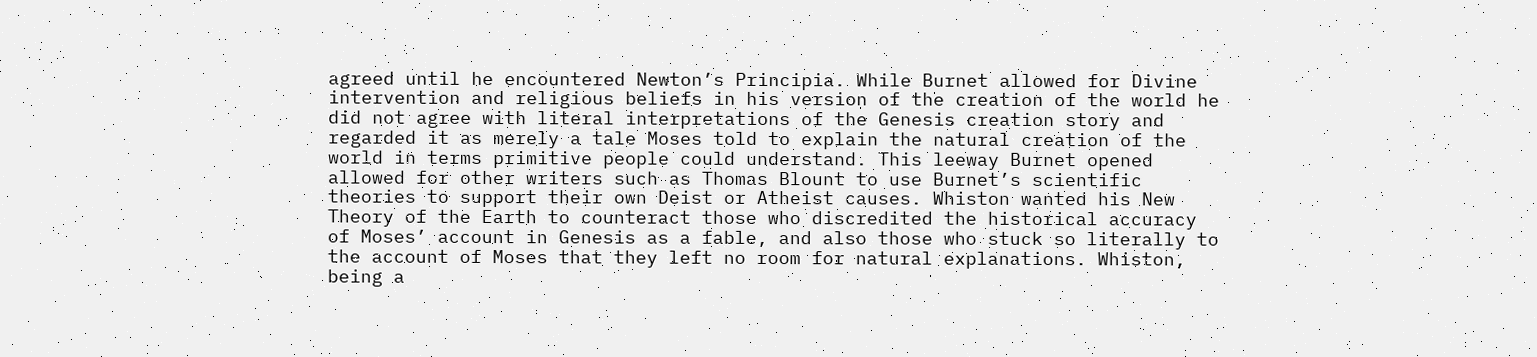agreed until he encountered Newton’s Principia. While Burnet allowed for Divine intervention and religious beliefs in his version of the creation of the world he did not agree with literal interpretations of the Genesis creation story and regarded it as merely a tale Moses told to explain the natural creation of the world in terms primitive people could understand. This leeway Burnet opened allowed for other writers such as Thomas Blount to use Burnet’s scientific theories to support their own Deist or Atheist causes. Whiston wanted his New Theory of the Earth to counteract those who discredited the historical accuracy of Moses’ account in Genesis as a fable, and also those who stuck so literally to the account of Moses that they left no room for natural explanations. Whiston, being a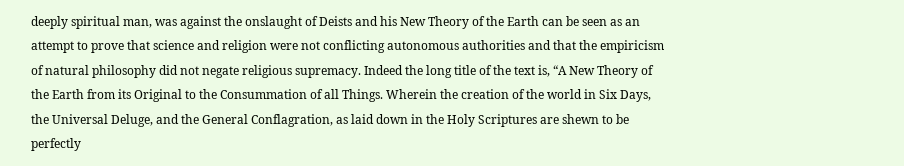deeply spiritual man, was against the onslaught of Deists and his New Theory of the Earth can be seen as an attempt to prove that science and religion were not conflicting autonomous authorities and that the empiricism of natural philosophy did not negate religious supremacy. Indeed the long title of the text is, “A New Theory of the Earth from its Original to the Consummation of all Things. Wherein the creation of the world in Six Days, the Universal Deluge, and the General Conflagration, as laid down in the Holy Scriptures are shewn to be perfectly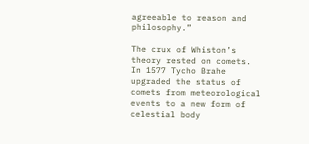agreeable to reason and philosophy.”

The crux of Whiston’s theory rested on comets. In 1577 Tycho Brahe upgraded the status of comets from meteorological events to a new form of celestial body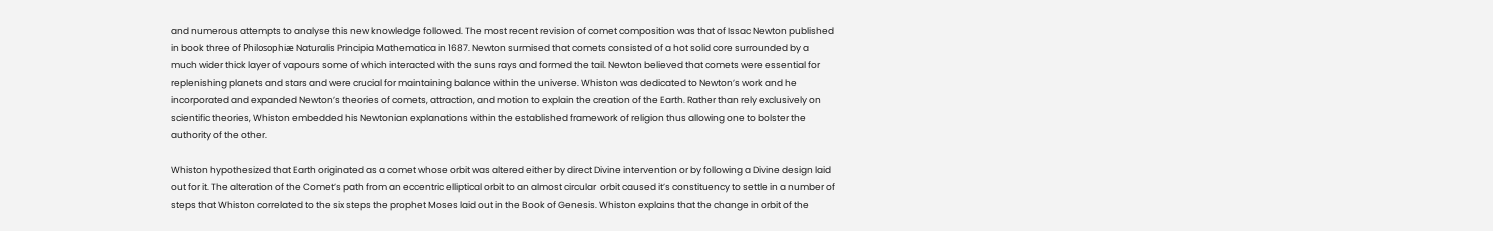and numerous attempts to analyse this new knowledge followed. The most recent revision of comet composition was that of Issac Newton published in book three of Philosophiæ Naturalis Principia Mathematica in 1687. Newton surmised that comets consisted of a hot solid core surrounded by a much wider thick layer of vapours some of which interacted with the suns rays and formed the tail. Newton believed that comets were essential for replenishing planets and stars and were crucial for maintaining balance within the universe. Whiston was dedicated to Newton’s work and he incorporated and expanded Newton’s theories of comets, attraction, and motion to explain the creation of the Earth. Rather than rely exclusively on scientific theories, Whiston embedded his Newtonian explanations within the established framework of religion thus allowing one to bolster the authority of the other.

Whiston hypothesized that Earth originated as a comet whose orbit was altered either by direct Divine intervention or by following a Divine design laid out for it. The alteration of the Comet’s path from an eccentric elliptical orbit to an almost circular  orbit caused it’s constituency to settle in a number of steps that Whiston correlated to the six steps the prophet Moses laid out in the Book of Genesis. Whiston explains that the change in orbit of the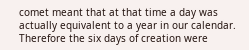comet meant that at that time a day was actually equivalent to a year in our calendar. Therefore the six days of creation were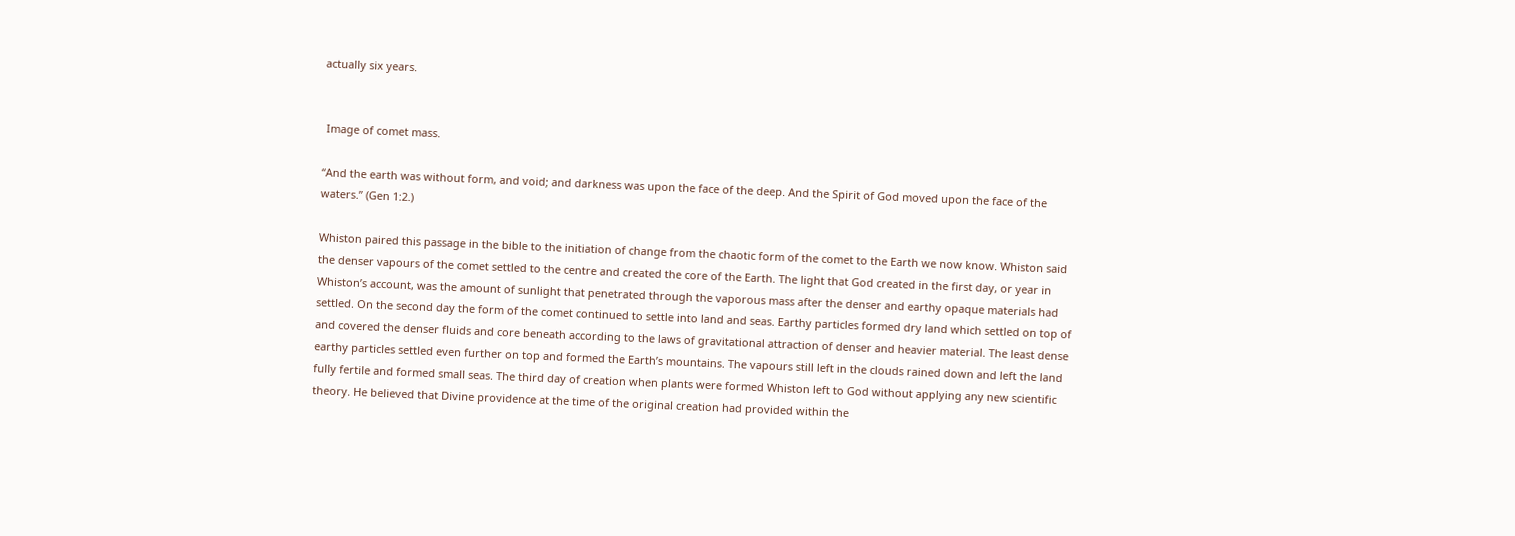actually six years.


 Image of comet mass.

“And the earth was without form, and void; and darkness was upon the face of the deep. And the Spirit of God moved upon the face of the waters.” (Gen 1:2.)

Whiston paired this passage in the bible to the initiation of change from the chaotic form of the comet to the Earth we now know. Whiston said the denser vapours of the comet settled to the centre and created the core of the Earth. The light that God created in the first day, or year in Whiston’s account, was the amount of sunlight that penetrated through the vaporous mass after the denser and earthy opaque materials had settled. On the second day the form of the comet continued to settle into land and seas. Earthy particles formed dry land which settled on top of and covered the denser fluids and core beneath according to the laws of gravitational attraction of denser and heavier material. The least dense earthy particles settled even further on top and formed the Earth’s mountains. The vapours still left in the clouds rained down and left the land fully fertile and formed small seas. The third day of creation when plants were formed Whiston left to God without applying any new scientific theory. He believed that Divine providence at the time of the original creation had provided within the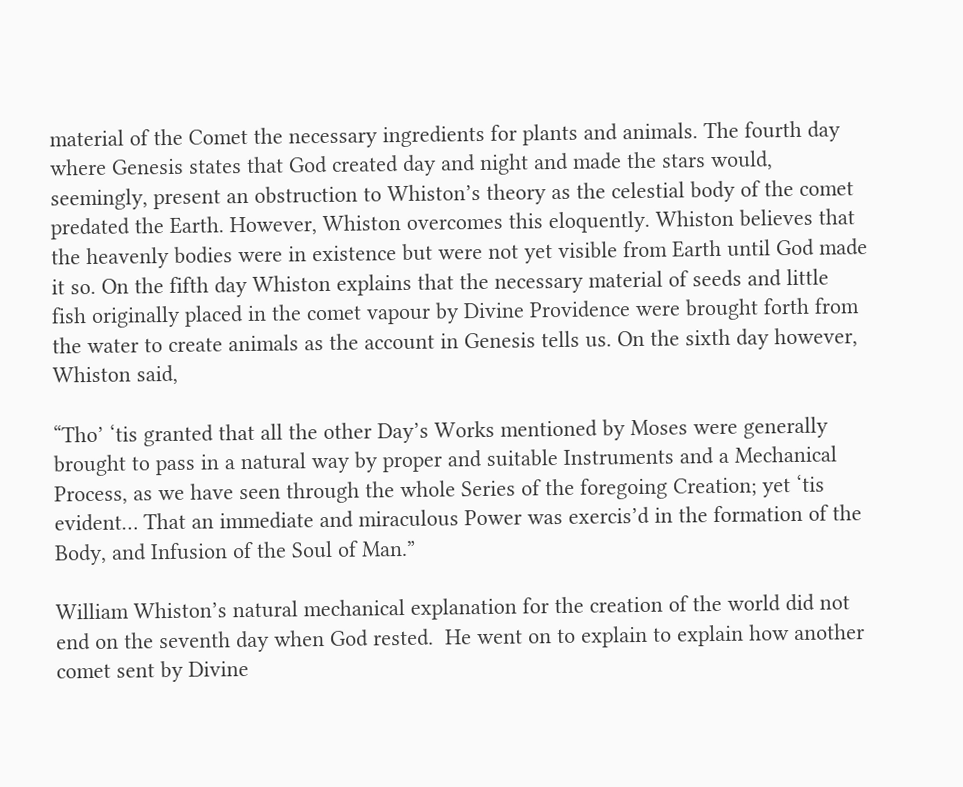material of the Comet the necessary ingredients for plants and animals. The fourth day where Genesis states that God created day and night and made the stars would, seemingly, present an obstruction to Whiston’s theory as the celestial body of the comet predated the Earth. However, Whiston overcomes this eloquently. Whiston believes that the heavenly bodies were in existence but were not yet visible from Earth until God made it so. On the fifth day Whiston explains that the necessary material of seeds and little fish originally placed in the comet vapour by Divine Providence were brought forth from the water to create animals as the account in Genesis tells us. On the sixth day however, Whiston said,

“Tho’ ‘tis granted that all the other Day’s Works mentioned by Moses were generally brought to pass in a natural way by proper and suitable Instruments and a Mechanical Process, as we have seen through the whole Series of the foregoing Creation; yet ‘tis evident… That an immediate and miraculous Power was exercis’d in the formation of the Body, and Infusion of the Soul of Man.”

William Whiston’s natural mechanical explanation for the creation of the world did not end on the seventh day when God rested.  He went on to explain to explain how another comet sent by Divine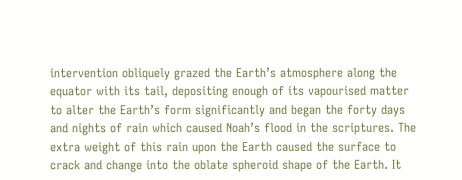intervention obliquely grazed the Earth’s atmosphere along the equator with its tail, depositing enough of its vapourised matter to alter the Earth’s form significantly and began the forty days and nights of rain which caused Noah’s flood in the scriptures. The extra weight of this rain upon the Earth caused the surface to crack and change into the oblate spheroid shape of the Earth. It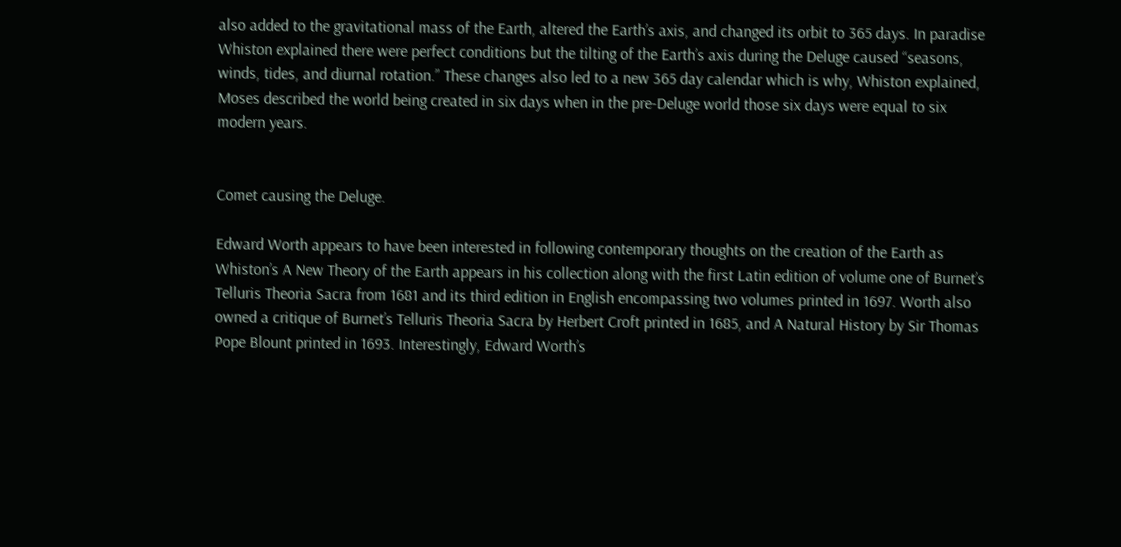also added to the gravitational mass of the Earth, altered the Earth’s axis, and changed its orbit to 365 days. In paradise Whiston explained there were perfect conditions but the tilting of the Earth’s axis during the Deluge caused “seasons, winds, tides, and diurnal rotation.” These changes also led to a new 365 day calendar which is why, Whiston explained, Moses described the world being created in six days when in the pre-Deluge world those six days were equal to six modern years.


Comet causing the Deluge.

Edward Worth appears to have been interested in following contemporary thoughts on the creation of the Earth as Whiston’s A New Theory of the Earth appears in his collection along with the first Latin edition of volume one of Burnet’s Telluris Theoria Sacra from 1681 and its third edition in English encompassing two volumes printed in 1697. Worth also owned a critique of Burnet’s Telluris Theoria Sacra by Herbert Croft printed in 1685, and A Natural History by Sir Thomas Pope Blount printed in 1693. Interestingly, Edward Worth’s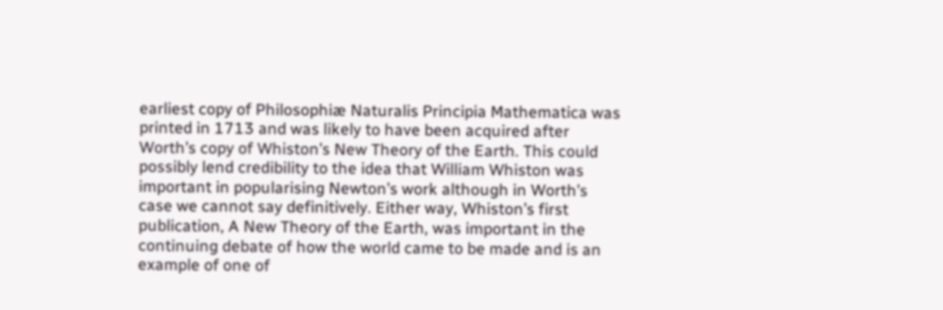earliest copy of Philosophiæ Naturalis Principia Mathematica was printed in 1713 and was likely to have been acquired after Worth’s copy of Whiston’s New Theory of the Earth. This could possibly lend credibility to the idea that William Whiston was important in popularising Newton’s work although in Worth’s case we cannot say definitively. Either way, Whiston’s first publication, A New Theory of the Earth, was important in the continuing debate of how the world came to be made and is an example of one of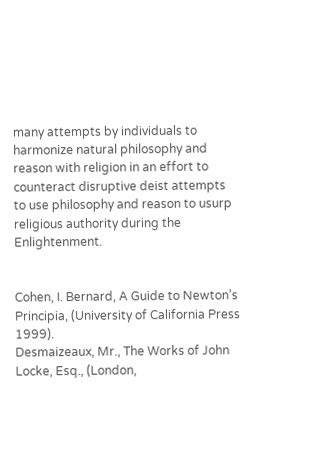many attempts by individuals to harmonize natural philosophy and reason with religion in an effort to counteract disruptive deist attempts to use philosophy and reason to usurp religious authority during the Enlightenment.


Cohen, I. Bernard, A Guide to Newton’s Principia, (University of California Press 1999).
Desmaizeaux, Mr., The Works of John Locke, Esq., (London,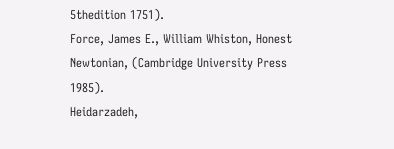5thedition 1751).
Force, James E., William Whiston, Honest Newtonian, (Cambridge University Press 1985).
Heidarzadeh,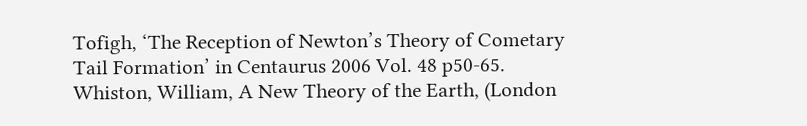Tofigh, ‘The Reception of Newton’s Theory of Cometary Tail Formation’ in Centaurus 2006 Vol. 48 p50-65.
Whiston, William, A New Theory of the Earth, (London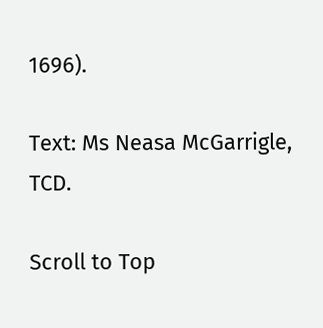1696).

Text: Ms Neasa McGarrigle, TCD.

Scroll to Top